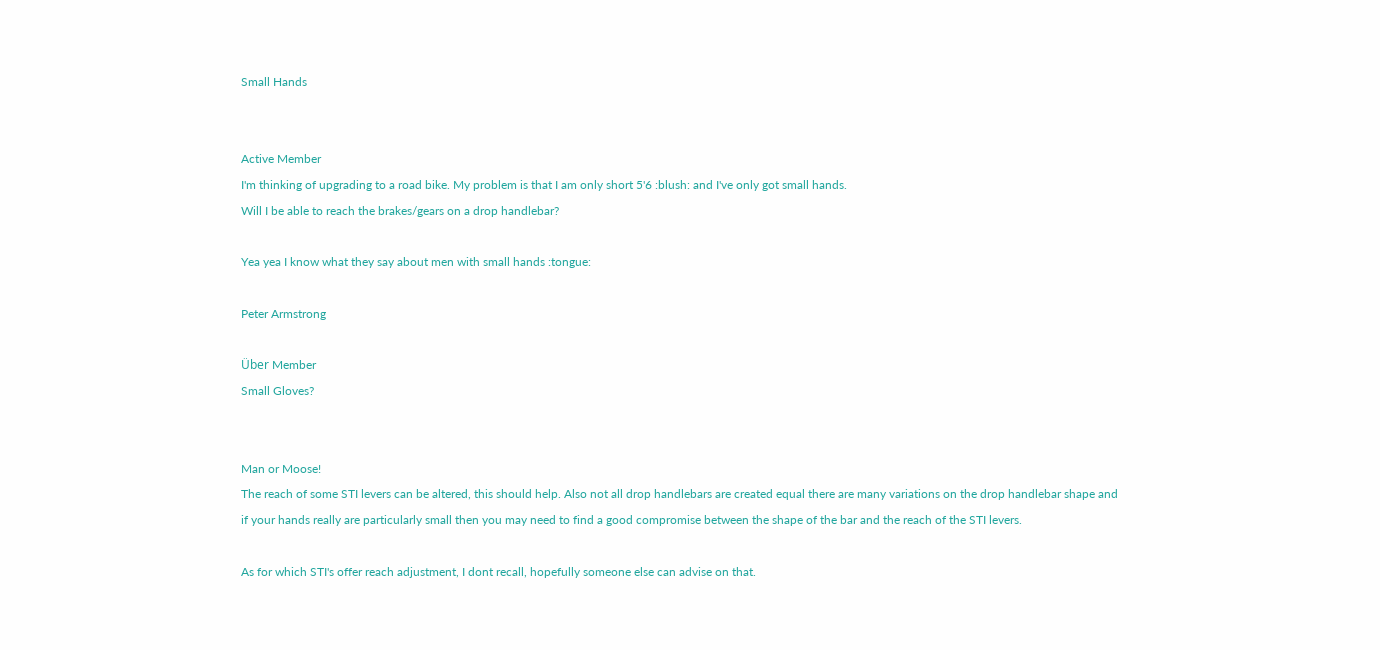Small Hands


Active Member
I'm thinking of upgrading to a road bike. My problem is that I am only short 5'6 :blush: and I've only got small hands.
Will I be able to reach the brakes/gears on a drop handlebar?

Yea yea I know what they say about men with small hands :tongue:

Peter Armstrong

Über Member
Small Gloves?


Man or Moose!
The reach of some STI levers can be altered, this should help. Also not all drop handlebars are created equal there are many variations on the drop handlebar shape and if your hands really are particularly small then you may need to find a good compromise between the shape of the bar and the reach of the STI levers.

As for which STI's offer reach adjustment, I dont recall, hopefully someone else can advise on that.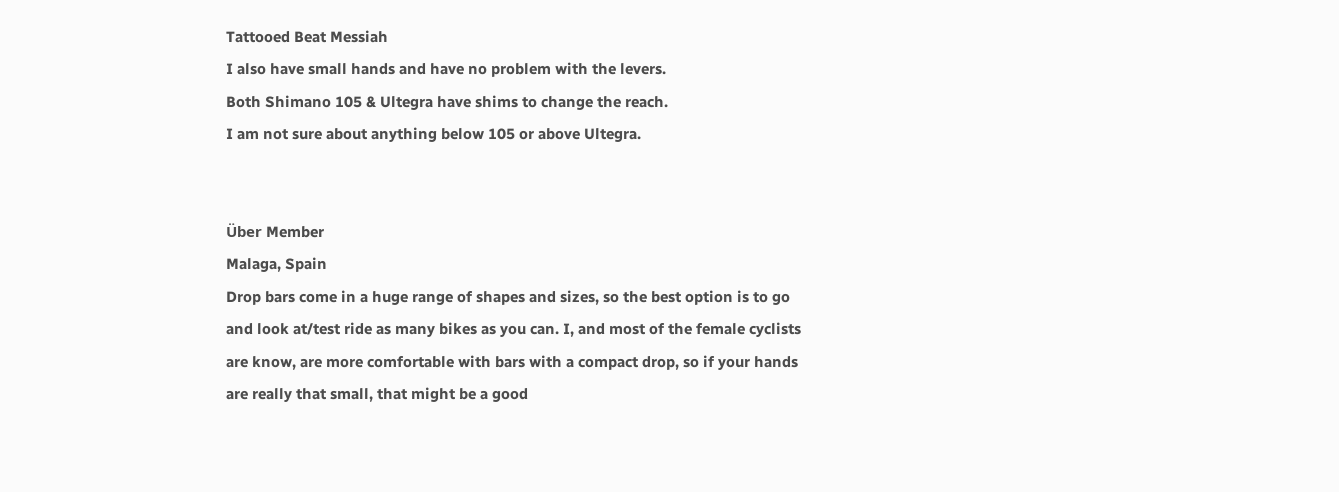Tattooed Beat Messiah
I also have small hands and have no problem with the levers.
Both Shimano 105 & Ultegra have shims to change the reach.
I am not sure about anything below 105 or above Ultegra.


Über Member
Malaga, Spain
Drop bars come in a huge range of shapes and sizes, so the best option is to go and look at/test ride as many bikes as you can. I, and most of the female cyclists are know, are more comfortable with bars with a compact drop, so if your hands are really that small, that might be a good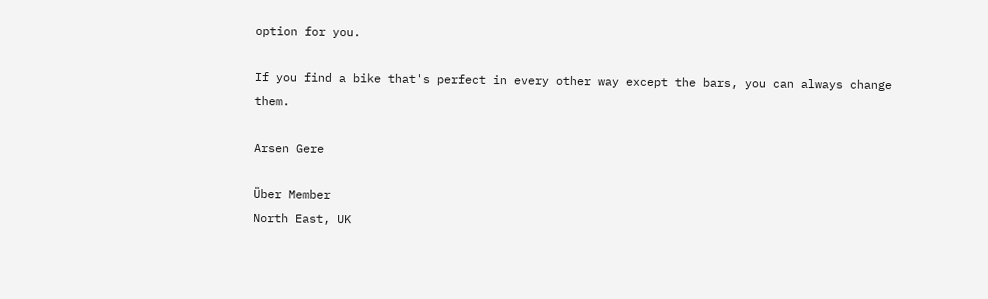option for you.

If you find a bike that's perfect in every other way except the bars, you can always change them.

Arsen Gere

Über Member
North East, UK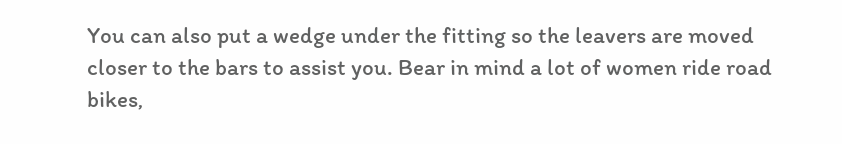You can also put a wedge under the fitting so the leavers are moved closer to the bars to assist you. Bear in mind a lot of women ride road bikes,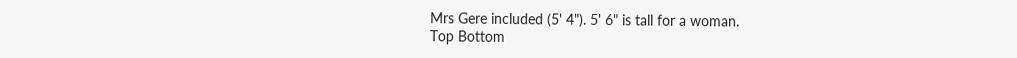Mrs Gere included (5' 4"). 5' 6" is tall for a woman.
Top Bottom